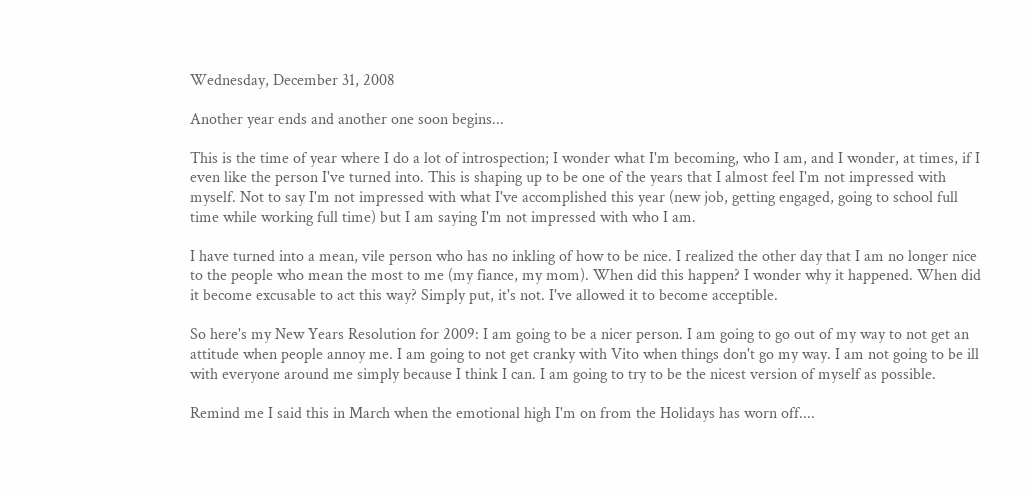Wednesday, December 31, 2008

Another year ends and another one soon begins...

This is the time of year where I do a lot of introspection; I wonder what I'm becoming, who I am, and I wonder, at times, if I even like the person I've turned into. This is shaping up to be one of the years that I almost feel I'm not impressed with myself. Not to say I'm not impressed with what I've accomplished this year (new job, getting engaged, going to school full time while working full time) but I am saying I'm not impressed with who I am.

I have turned into a mean, vile person who has no inkling of how to be nice. I realized the other day that I am no longer nice to the people who mean the most to me (my fiance, my mom). When did this happen? I wonder why it happened. When did it become excusable to act this way? Simply put, it's not. I've allowed it to become acceptible.

So here's my New Years Resolution for 2009: I am going to be a nicer person. I am going to go out of my way to not get an attitude when people annoy me. I am going to not get cranky with Vito when things don't go my way. I am not going to be ill with everyone around me simply because I think I can. I am going to try to be the nicest version of myself as possible.

Remind me I said this in March when the emotional high I'm on from the Holidays has worn off....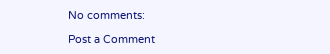No comments:

Post a Comment